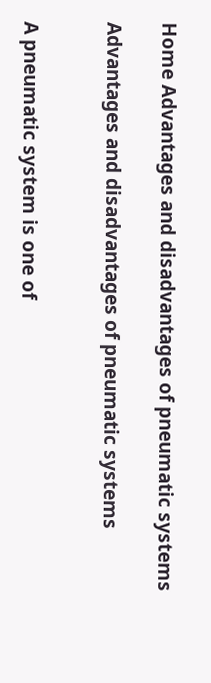Home Advantages and disadvantages of pneumatic systems

Advantages and disadvantages of pneumatic systems


A pneumatic system is one of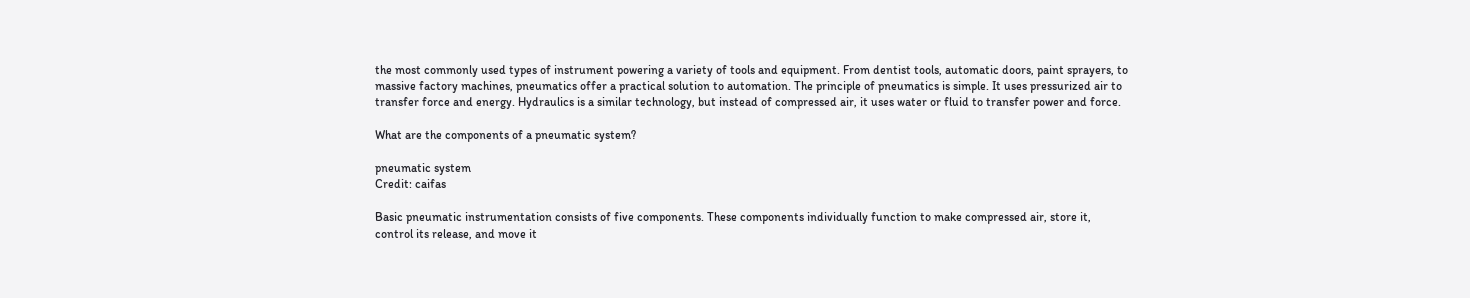the most commonly used types of instrument powering a variety of tools and equipment. From dentist tools, automatic doors, paint sprayers, to massive factory machines, pneumatics offer a practical solution to automation. The principle of pneumatics is simple. It uses pressurized air to transfer force and energy. Hydraulics is a similar technology, but instead of compressed air, it uses water or fluid to transfer power and force.

What are the components of a pneumatic system?

pneumatic system
Credit: caifas

Basic pneumatic instrumentation consists of five components. These components individually function to make compressed air, store it, control its release, and move it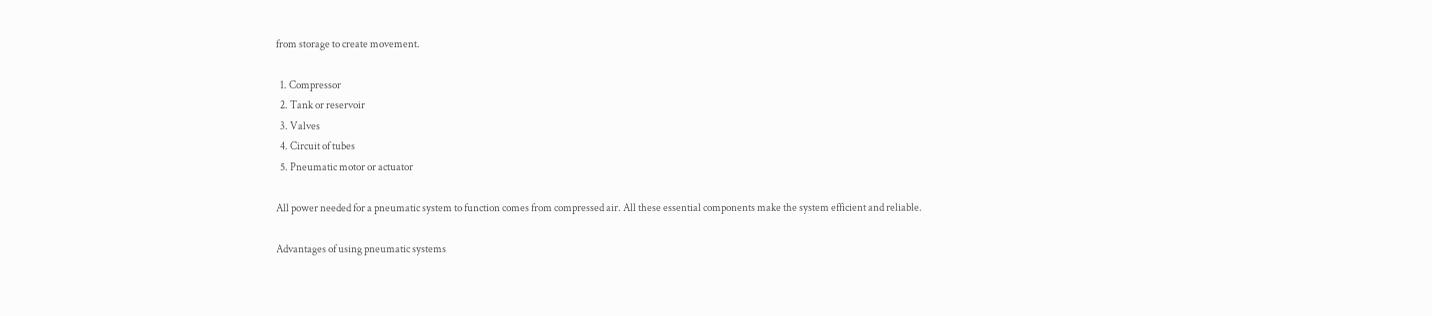from storage to create movement.

  1. Compressor
  2. Tank or reservoir
  3. Valves
  4. Circuit of tubes
  5. Pneumatic motor or actuator

All power needed for a pneumatic system to function comes from compressed air. All these essential components make the system efficient and reliable.

Advantages of using pneumatic systems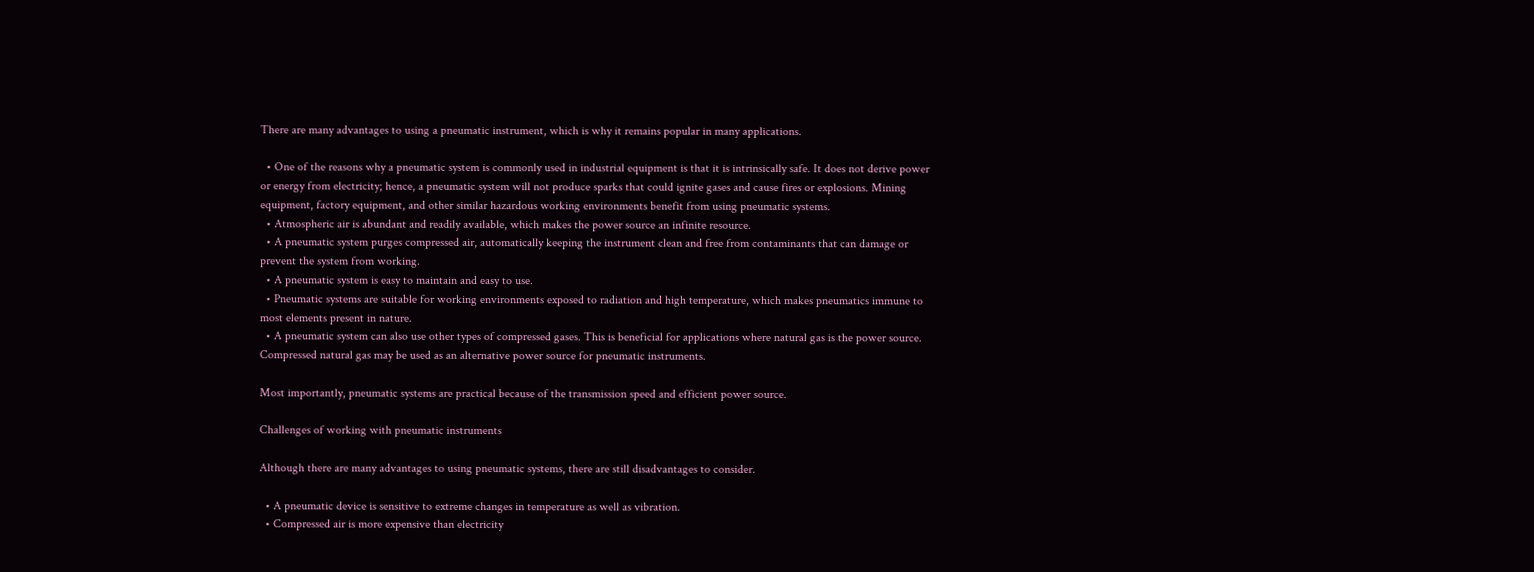There are many advantages to using a pneumatic instrument, which is why it remains popular in many applications.

  • One of the reasons why a pneumatic system is commonly used in industrial equipment is that it is intrinsically safe. It does not derive power or energy from electricity; hence, a pneumatic system will not produce sparks that could ignite gases and cause fires or explosions. Mining equipment, factory equipment, and other similar hazardous working environments benefit from using pneumatic systems.
  • Atmospheric air is abundant and readily available, which makes the power source an infinite resource.
  • A pneumatic system purges compressed air, automatically keeping the instrument clean and free from contaminants that can damage or prevent the system from working.
  • A pneumatic system is easy to maintain and easy to use.
  • Pneumatic systems are suitable for working environments exposed to radiation and high temperature, which makes pneumatics immune to most elements present in nature.
  • A pneumatic system can also use other types of compressed gases. This is beneficial for applications where natural gas is the power source. Compressed natural gas may be used as an alternative power source for pneumatic instruments.

Most importantly, pneumatic systems are practical because of the transmission speed and efficient power source.

Challenges of working with pneumatic instruments

Although there are many advantages to using pneumatic systems, there are still disadvantages to consider.

  • A pneumatic device is sensitive to extreme changes in temperature as well as vibration.
  • Compressed air is more expensive than electricity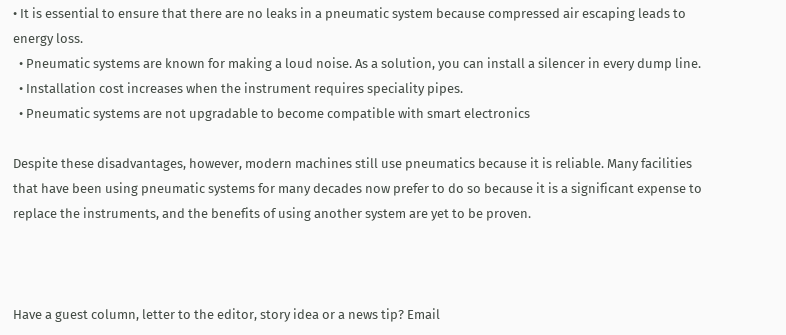• It is essential to ensure that there are no leaks in a pneumatic system because compressed air escaping leads to energy loss.
  • Pneumatic systems are known for making a loud noise. As a solution, you can install a silencer in every dump line.
  • Installation cost increases when the instrument requires speciality pipes.
  • Pneumatic systems are not upgradable to become compatible with smart electronics

Despite these disadvantages, however, modern machines still use pneumatics because it is reliable. Many facilities that have been using pneumatic systems for many decades now prefer to do so because it is a significant expense to replace the instruments, and the benefits of using another system are yet to be proven.



Have a guest column, letter to the editor, story idea or a news tip? Email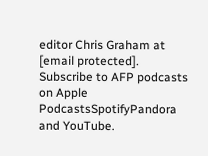editor Chris Graham at [email protected]. Subscribe to AFP podcasts on Apple PodcastsSpotifyPandora and YouTube.